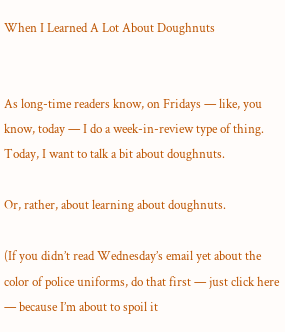When I Learned A Lot About Doughnuts


As long-time readers know, on Fridays — like, you know, today — I do a week-in-review type of thing.  Today, I want to talk a bit about doughnuts.

Or, rather, about learning about doughnuts.

(If you didn’t read Wednesday’s email yet about the color of police uniforms, do that first — just click here — because I’m about to spoil it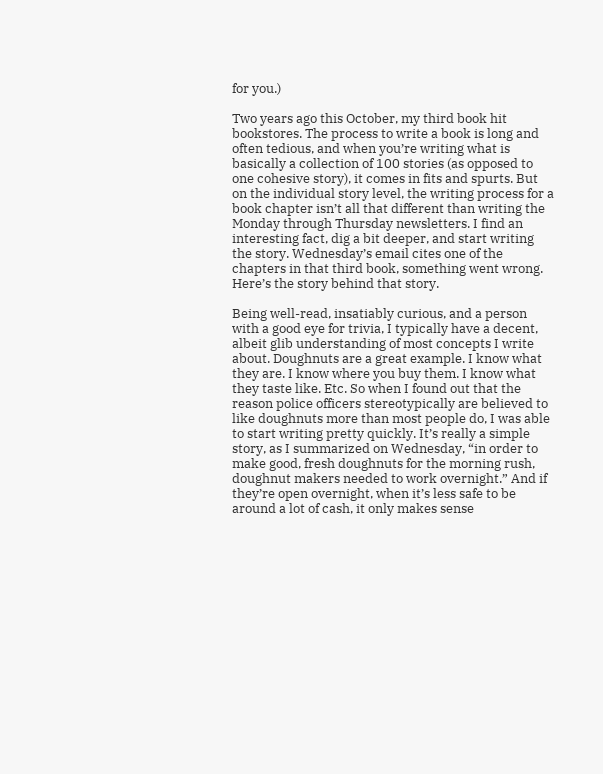for you.)

Two years ago this October, my third book hit bookstores. The process to write a book is long and often tedious, and when you’re writing what is basically a collection of 100 stories (as opposed to one cohesive story), it comes in fits and spurts. But on the individual story level, the writing process for a book chapter isn’t all that different than writing the Monday through Thursday newsletters. I find an interesting fact, dig a bit deeper, and start writing the story. Wednesday’s email cites one of the chapters in that third book, something went wrong. Here’s the story behind that story.

Being well-read, insatiably curious, and a person with a good eye for trivia, I typically have a decent, albeit glib understanding of most concepts I write about. Doughnuts are a great example. I know what they are. I know where you buy them. I know what they taste like. Etc. So when I found out that the reason police officers stereotypically are believed to like doughnuts more than most people do, I was able to start writing pretty quickly. It’s really a simple story, as I summarized on Wednesday, “in order to make good, fresh doughnuts for the morning rush, doughnut makers needed to work overnight.” And if they’re open overnight, when it’s less safe to be around a lot of cash, it only makes sense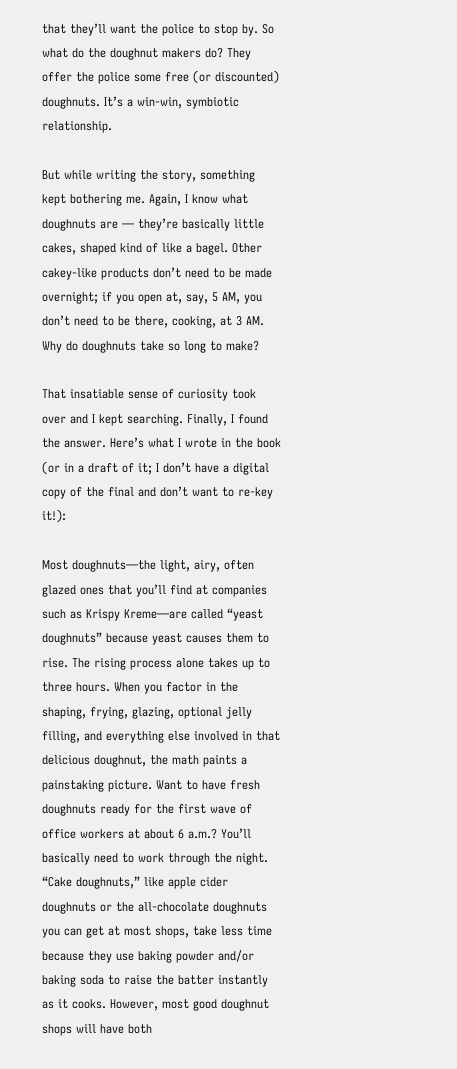that they’ll want the police to stop by. So what do the doughnut makers do? They offer the police some free (or discounted) doughnuts. It’s a win-win, symbiotic relationship.

But while writing the story, something kept bothering me. Again, I know what doughnuts are — they’re basically little cakes, shaped kind of like a bagel. Other cakey-like products don’t need to be made overnight; if you open at, say, 5 AM, you don’t need to be there, cooking, at 3 AM. Why do doughnuts take so long to make?

That insatiable sense of curiosity took over and I kept searching. Finally, I found the answer. Here’s what I wrote in the book (or in a draft of it; I don’t have a digital copy of the final and don’t want to re-key it!):

Most doughnuts—the light, airy, often glazed ones that you’ll find at companies such as Krispy Kreme—are called “yeast doughnuts” because yeast causes them to rise. The rising process alone takes up to three hours. When you factor in the shaping, frying, glazing, optional jelly filling, and everything else involved in that delicious doughnut, the math paints a painstaking picture. Want to have fresh doughnuts ready for the first wave of office workers at about 6 a.m.? You’ll basically need to work through the night. “Cake doughnuts,” like apple cider doughnuts or the all-chocolate doughnuts you can get at most shops, take less time because they use baking powder and/or baking soda to raise the batter instantly as it cooks. However, most good doughnut shops will have both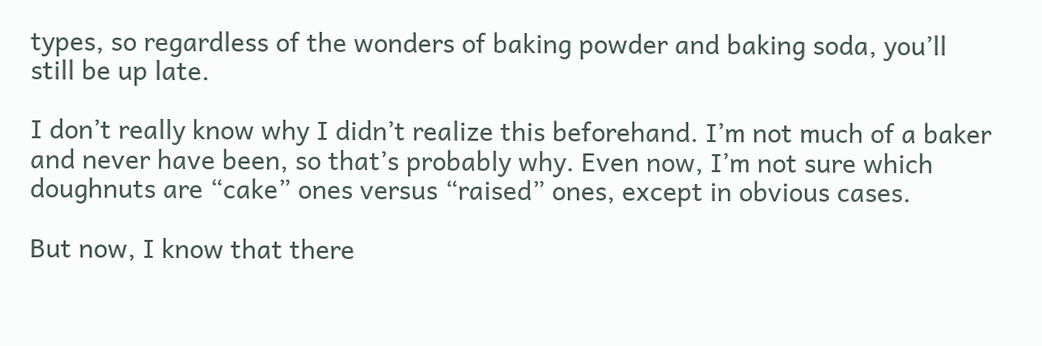types, so regardless of the wonders of baking powder and baking soda, you’ll still be up late.

I don’t really know why I didn’t realize this beforehand. I’m not much of a baker and never have been, so that’s probably why. Even now, I’m not sure which doughnuts are “cake” ones versus “raised” ones, except in obvious cases.

But now, I know that there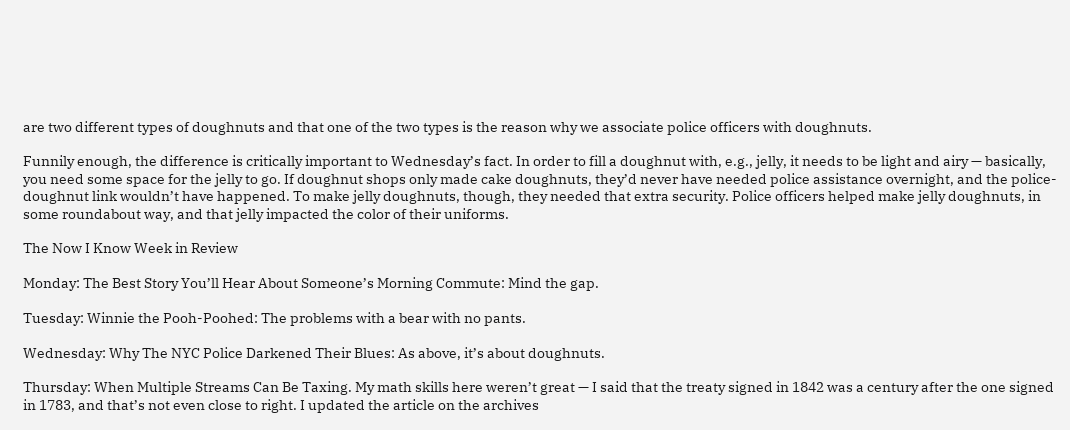are two different types of doughnuts and that one of the two types is the reason why we associate police officers with doughnuts.

Funnily enough, the difference is critically important to Wednesday’s fact. In order to fill a doughnut with, e.g., jelly, it needs to be light and airy — basically, you need some space for the jelly to go. If doughnut shops only made cake doughnuts, they’d never have needed police assistance overnight, and the police-doughnut link wouldn’t have happened. To make jelly doughnuts, though, they needed that extra security. Police officers helped make jelly doughnuts, in some roundabout way, and that jelly impacted the color of their uniforms.

The Now I Know Week in Review

Monday: The Best Story You’ll Hear About Someone’s Morning Commute: Mind the gap.

Tuesday: Winnie the Pooh-Poohed: The problems with a bear with no pants.

Wednesday: Why The NYC Police Darkened Their Blues: As above, it’s about doughnuts.

Thursday: When Multiple Streams Can Be Taxing. My math skills here weren’t great — I said that the treaty signed in 1842 was a century after the one signed in 1783, and that’s not even close to right. I updated the article on the archives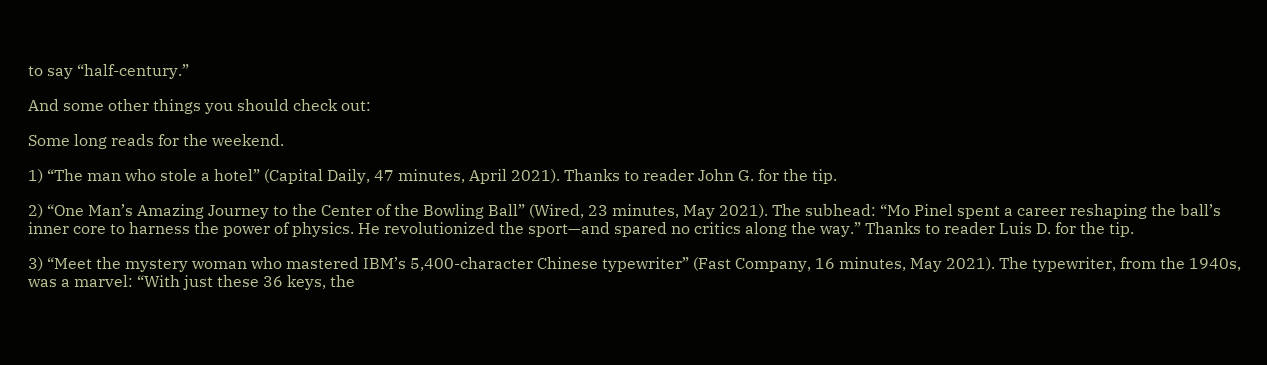to say “half-century.”

And some other things you should check out:

Some long reads for the weekend.

1) “The man who stole a hotel” (Capital Daily, 47 minutes, April 2021). Thanks to reader John G. for the tip.

2) “One Man’s Amazing Journey to the Center of the Bowling Ball” (Wired, 23 minutes, May 2021). The subhead: “Mo Pinel spent a career reshaping the ball’s inner core to harness the power of physics. He revolutionized the sport—and spared no critics along the way.” Thanks to reader Luis D. for the tip.

3) “Meet the mystery woman who mastered IBM’s 5,400-character Chinese typewriter” (Fast Company, 16 minutes, May 2021). The typewriter, from the 1940s, was a marvel: “With just these 36 keys, the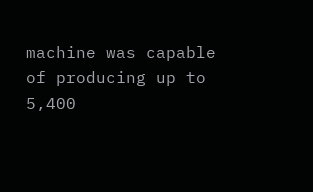machine was capable of producing up to 5,400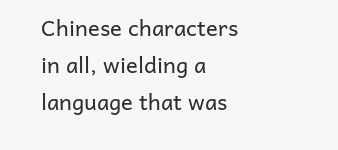Chinese characters in all, wielding a language that was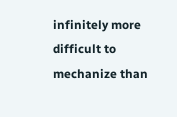infinitely more difficult to mechanize than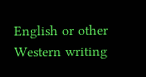English or other Western writing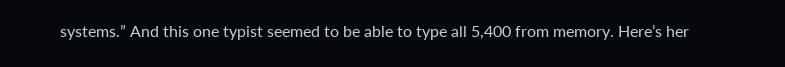systems.” And this one typist seemed to be able to type all 5,400 from memory. Here’s her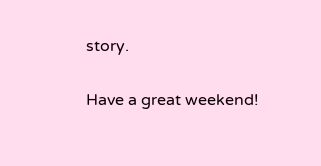story.

Have a great weekend!